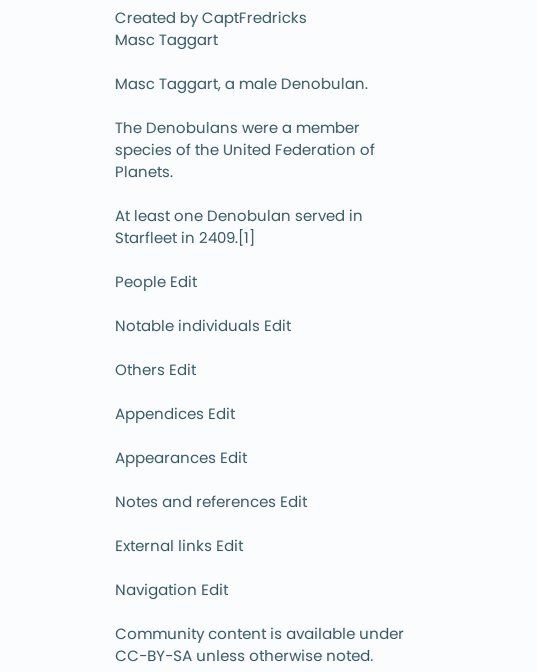Created by CaptFredricks
Masc Taggart

Masc Taggart, a male Denobulan.

The Denobulans were a member species of the United Federation of Planets.

At least one Denobulan served in Starfleet in 2409.[1]

People Edit

Notable individuals Edit

Others Edit

Appendices Edit

Appearances Edit

Notes and references Edit

External links Edit

Navigation Edit

Community content is available under CC-BY-SA unless otherwise noted.